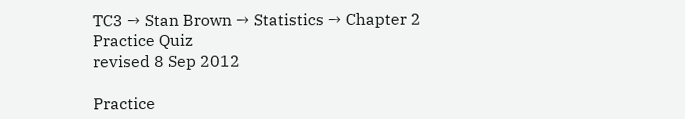TC3 → Stan Brown → Statistics → Chapter 2 Practice Quiz
revised 8 Sep 2012

Practice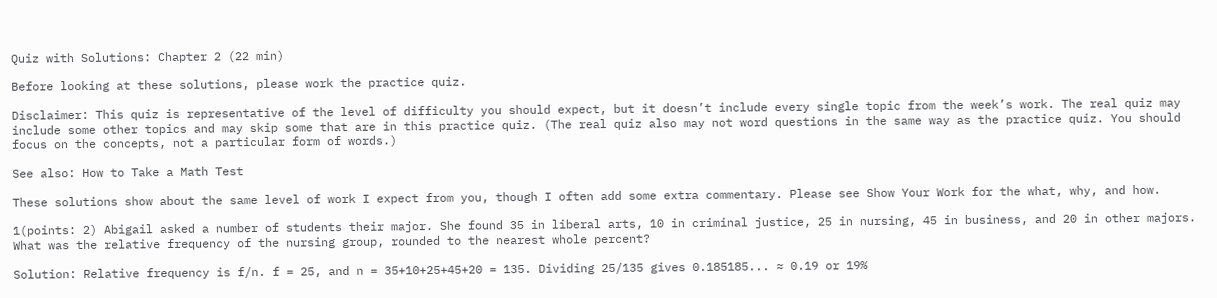Quiz with Solutions: Chapter 2 (22 min)

Before looking at these solutions, please work the practice quiz.

Disclaimer: This quiz is representative of the level of difficulty you should expect, but it doesn’t include every single topic from the week’s work. The real quiz may include some other topics and may skip some that are in this practice quiz. (The real quiz also may not word questions in the same way as the practice quiz. You should focus on the concepts, not a particular form of words.)

See also: How to Take a Math Test

These solutions show about the same level of work I expect from you, though I often add some extra commentary. Please see Show Your Work for the what, why, and how.

1(points: 2) Abigail asked a number of students their major. She found 35 in liberal arts, 10 in criminal justice, 25 in nursing, 45 in business, and 20 in other majors. What was the relative frequency of the nursing group, rounded to the nearest whole percent?

Solution: Relative frequency is f/n. f = 25, and n = 35+10+25+45+20 = 135. Dividing 25/135 gives 0.185185... ≈ 0.19 or 19%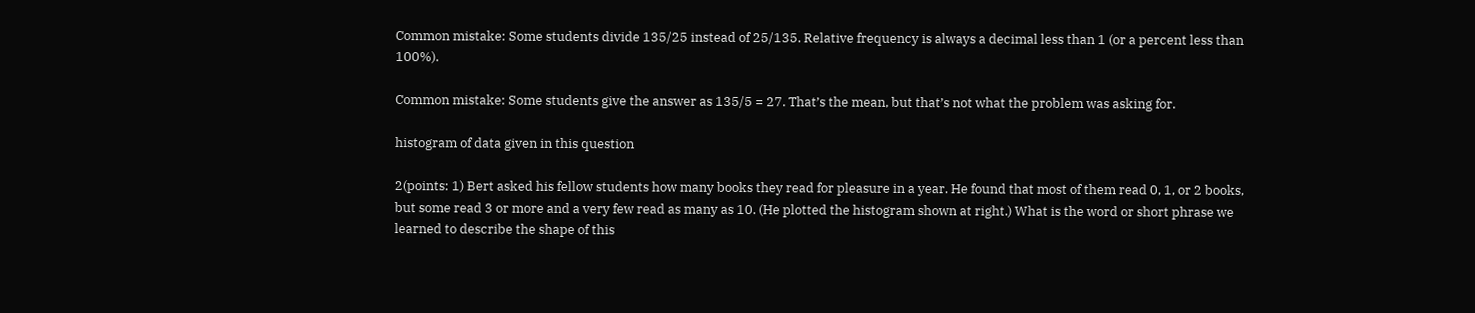Common mistake: Some students divide 135/25 instead of 25/135. Relative frequency is always a decimal less than 1 (or a percent less than 100%).

Common mistake: Some students give the answer as 135/5 = 27. That’s the mean, but that’s not what the problem was asking for.

histogram of data given in this question

2(points: 1) Bert asked his fellow students how many books they read for pleasure in a year. He found that most of them read 0, 1, or 2 books, but some read 3 or more and a very few read as many as 10. (He plotted the histogram shown at right.) What is the word or short phrase we learned to describe the shape of this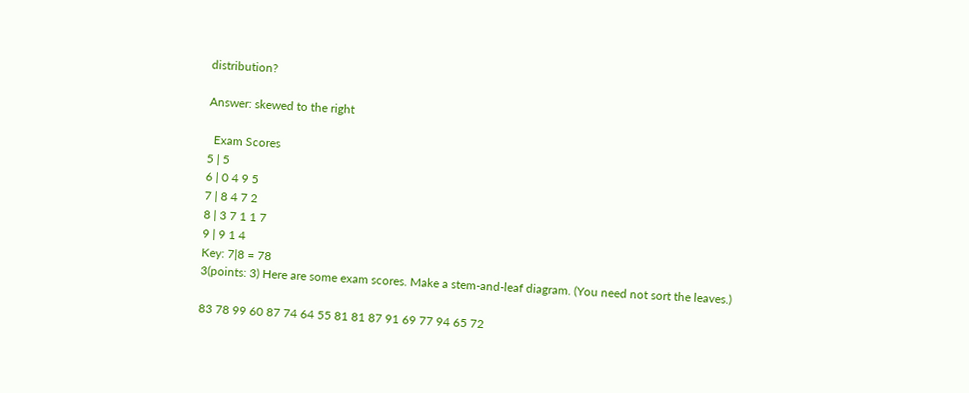distribution?

Answer: skewed to the right

  Exam Scores
5 | 5
6 | 0 4 9 5
7 | 8 4 7 2
8 | 3 7 1 1 7
9 | 9 1 4
Key: 7|8 = 78
3(points: 3) Here are some exam scores. Make a stem-and-leaf diagram. (You need not sort the leaves.)

83 78 99 60 87 74 64 55 81 81 87 91 69 77 94 65 72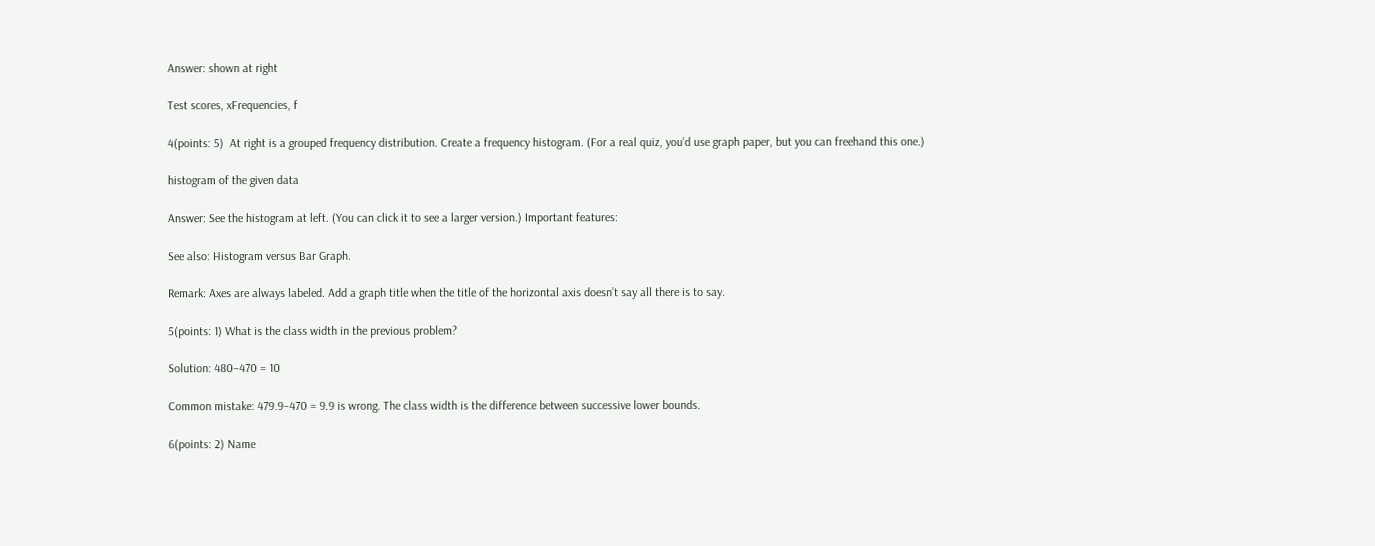Answer: shown at right

Test scores, xFrequencies, f

4(points: 5)  At right is a grouped frequency distribution. Create a frequency histogram. (For a real quiz, you’d use graph paper, but you can freehand this one.)

histogram of the given data

Answer: See the histogram at left. (You can click it to see a larger version.) Important features:

See also: Histogram versus Bar Graph.

Remark: Axes are always labeled. Add a graph title when the title of the horizontal axis doesn’t say all there is to say.

5(points: 1) What is the class width in the previous problem?

Solution: 480−470 = 10

Common mistake: 479.9−470 = 9.9 is wrong. The class width is the difference between successive lower bounds.

6(points: 2) Name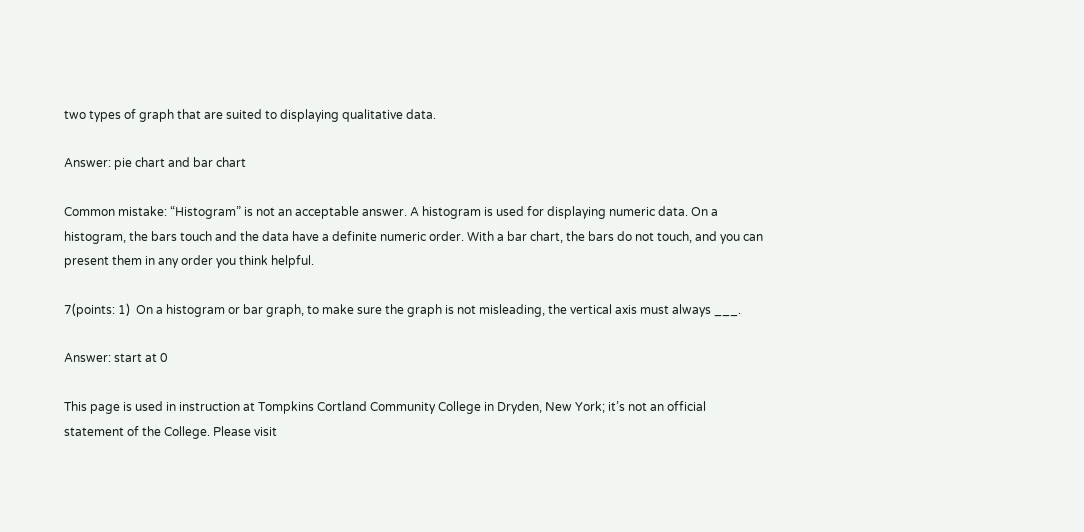two types of graph that are suited to displaying qualitative data.

Answer: pie chart and bar chart

Common mistake: “Histogram” is not an acceptable answer. A histogram is used for displaying numeric data. On a histogram, the bars touch and the data have a definite numeric order. With a bar chart, the bars do not touch, and you can present them in any order you think helpful.

7(points: 1)  On a histogram or bar graph, to make sure the graph is not misleading, the vertical axis must always ___.

Answer: start at 0

This page is used in instruction at Tompkins Cortland Community College in Dryden, New York; it’s not an official statement of the College. Please visit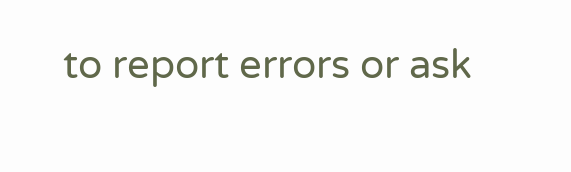to report errors or ask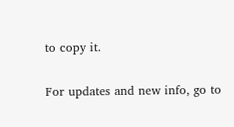to copy it.

For updates and new info, go to